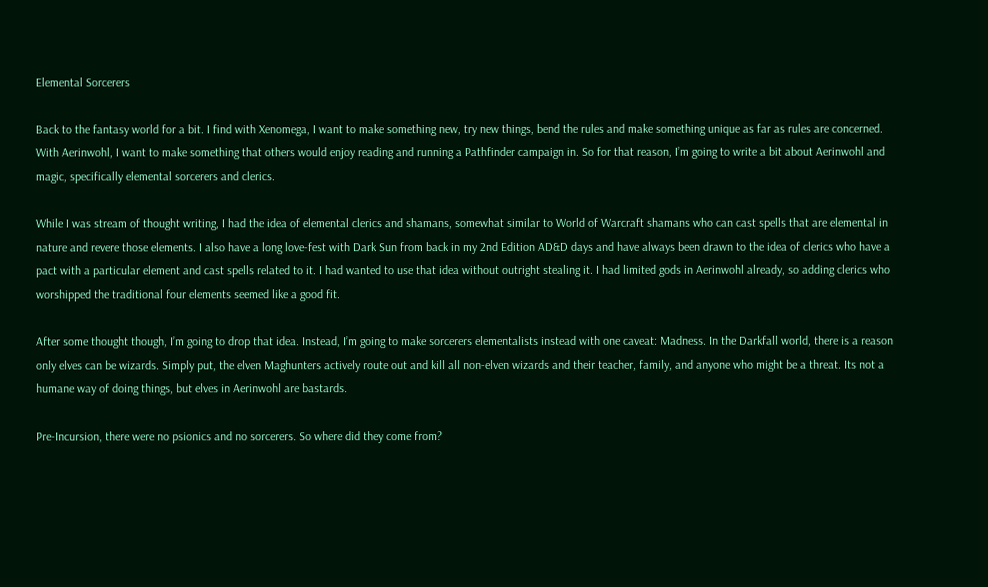Elemental Sorcerers

Back to the fantasy world for a bit. I find with Xenomega, I want to make something new, try new things, bend the rules and make something unique as far as rules are concerned. With Aerinwohl, I want to make something that others would enjoy reading and running a Pathfinder campaign in. So for that reason, I’m going to write a bit about Aerinwohl and magic, specifically elemental sorcerers and clerics.

While I was stream of thought writing, I had the idea of elemental clerics and shamans, somewhat similar to World of Warcraft shamans who can cast spells that are elemental in nature and revere those elements. I also have a long love-fest with Dark Sun from back in my 2nd Edition AD&D days and have always been drawn to the idea of clerics who have a pact with a particular element and cast spells related to it. I had wanted to use that idea without outright stealing it. I had limited gods in Aerinwohl already, so adding clerics who worshipped the traditional four elements seemed like a good fit.

After some thought though, I’m going to drop that idea. Instead, I’m going to make sorcerers elementalists instead with one caveat: Madness. In the Darkfall world, there is a reason only elves can be wizards. Simply put, the elven Maghunters actively route out and kill all non-elven wizards and their teacher, family, and anyone who might be a threat. Its not a humane way of doing things, but elves in Aerinwohl are bastards.

Pre-Incursion, there were no psionics and no sorcerers. So where did they come from?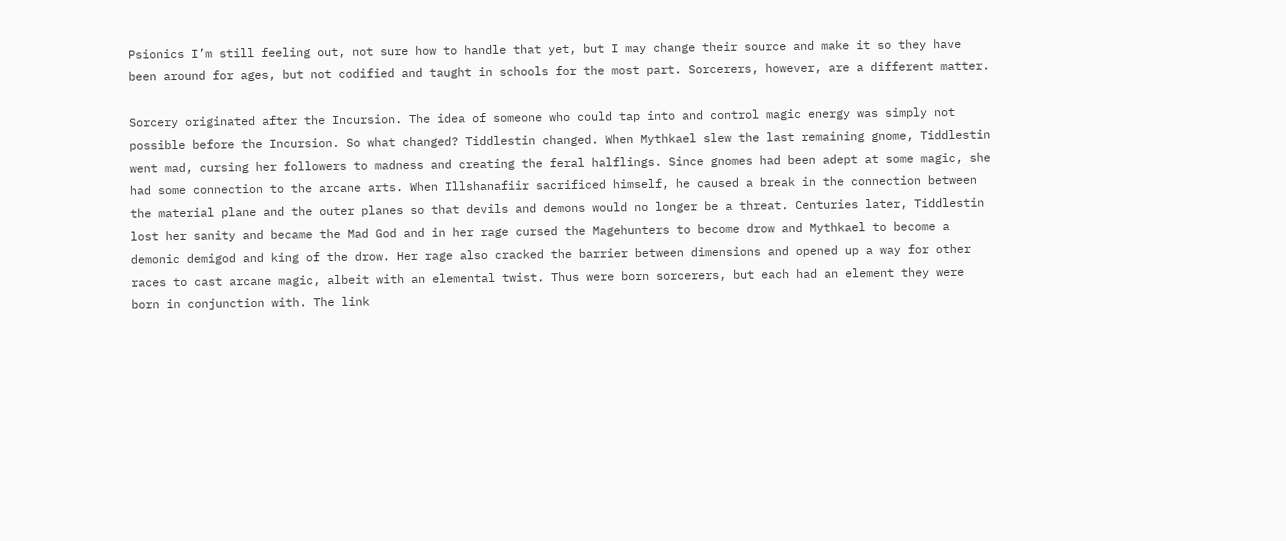Psionics I’m still feeling out, not sure how to handle that yet, but I may change their source and make it so they have been around for ages, but not codified and taught in schools for the most part. Sorcerers, however, are a different matter.

Sorcery originated after the Incursion. The idea of someone who could tap into and control magic energy was simply not possible before the Incursion. So what changed? Tiddlestin changed. When Mythkael slew the last remaining gnome, Tiddlestin went mad, cursing her followers to madness and creating the feral halflings. Since gnomes had been adept at some magic, she had some connection to the arcane arts. When Illshanafiir sacrificed himself, he caused a break in the connection between the material plane and the outer planes so that devils and demons would no longer be a threat. Centuries later, Tiddlestin lost her sanity and became the Mad God and in her rage cursed the Magehunters to become drow and Mythkael to become a demonic demigod and king of the drow. Her rage also cracked the barrier between dimensions and opened up a way for other races to cast arcane magic, albeit with an elemental twist. Thus were born sorcerers, but each had an element they were born in conjunction with. The link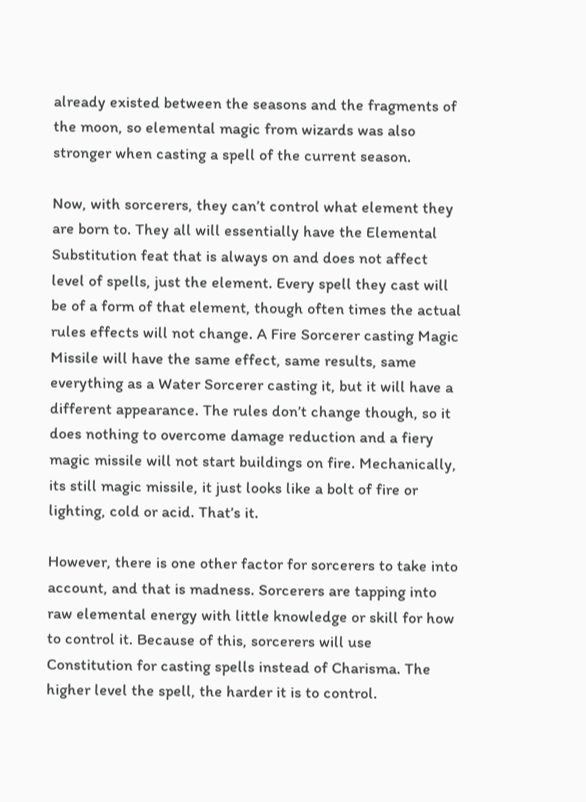already existed between the seasons and the fragments of the moon, so elemental magic from wizards was also stronger when casting a spell of the current season.

Now, with sorcerers, they can’t control what element they are born to. They all will essentially have the Elemental Substitution feat that is always on and does not affect level of spells, just the element. Every spell they cast will be of a form of that element, though often times the actual rules effects will not change. A Fire Sorcerer casting Magic Missile will have the same effect, same results, same everything as a Water Sorcerer casting it, but it will have a different appearance. The rules don’t change though, so it does nothing to overcome damage reduction and a fiery magic missile will not start buildings on fire. Mechanically, its still magic missile, it just looks like a bolt of fire or lighting, cold or acid. That’s it.

However, there is one other factor for sorcerers to take into account, and that is madness. Sorcerers are tapping into raw elemental energy with little knowledge or skill for how to control it. Because of this, sorcerers will use Constitution for casting spells instead of Charisma. The higher level the spell, the harder it is to control.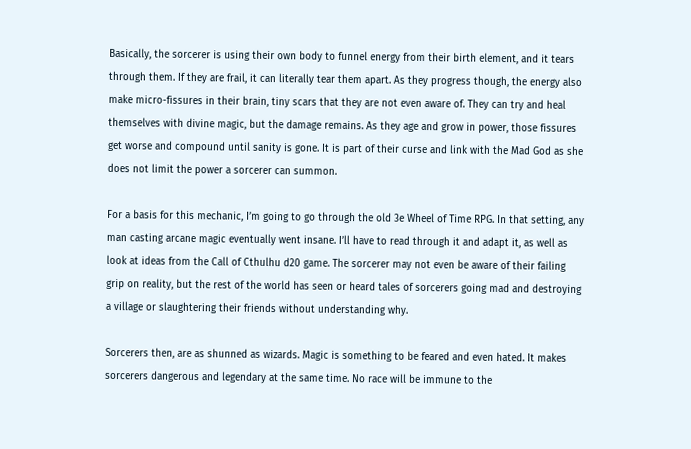Basically, the sorcerer is using their own body to funnel energy from their birth element, and it tears through them. If they are frail, it can literally tear them apart. As they progress though, the energy also make micro-fissures in their brain, tiny scars that they are not even aware of. They can try and heal themselves with divine magic, but the damage remains. As they age and grow in power, those fissures get worse and compound until sanity is gone. It is part of their curse and link with the Mad God as she does not limit the power a sorcerer can summon.

For a basis for this mechanic, I’m going to go through the old 3e Wheel of Time RPG. In that setting, any man casting arcane magic eventually went insane. I’ll have to read through it and adapt it, as well as look at ideas from the Call of Cthulhu d20 game. The sorcerer may not even be aware of their failing grip on reality, but the rest of the world has seen or heard tales of sorcerers going mad and destroying a village or slaughtering their friends without understanding why.

Sorcerers then, are as shunned as wizards. Magic is something to be feared and even hated. It makes sorcerers dangerous and legendary at the same time. No race will be immune to the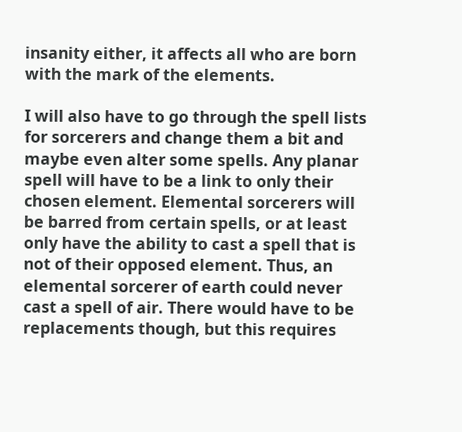insanity either, it affects all who are born with the mark of the elements.

I will also have to go through the spell lists for sorcerers and change them a bit and maybe even alter some spells. Any planar spell will have to be a link to only their chosen element. Elemental sorcerers will be barred from certain spells, or at least only have the ability to cast a spell that is not of their opposed element. Thus, an elemental sorcerer of earth could never cast a spell of air. There would have to be replacements though, but this requires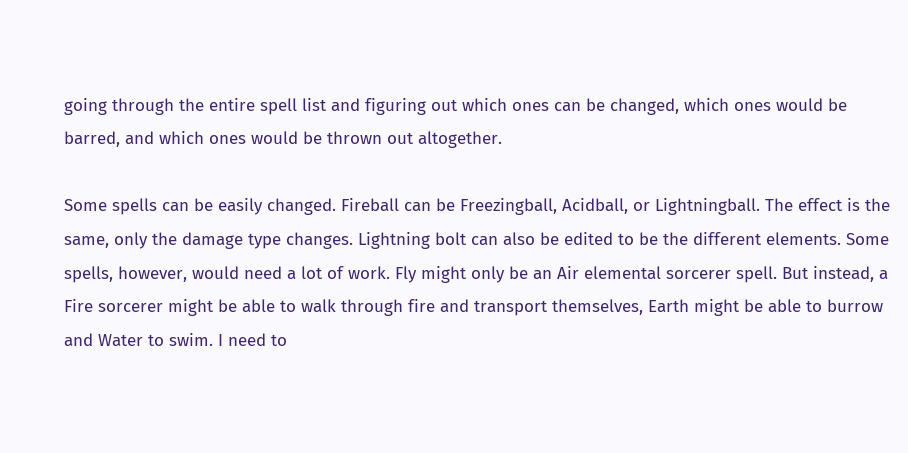going through the entire spell list and figuring out which ones can be changed, which ones would be barred, and which ones would be thrown out altogether.

Some spells can be easily changed. Fireball can be Freezingball, Acidball, or Lightningball. The effect is the same, only the damage type changes. Lightning bolt can also be edited to be the different elements. Some spells, however, would need a lot of work. Fly might only be an Air elemental sorcerer spell. But instead, a Fire sorcerer might be able to walk through fire and transport themselves, Earth might be able to burrow and Water to swim. I need to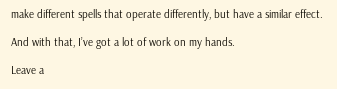make different spells that operate differently, but have a similar effect.

And with that, I’ve got a lot of work on my hands.

Leave a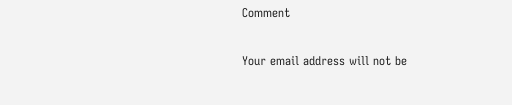Comment

Your email address will not be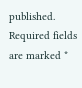published. Required fields are marked *